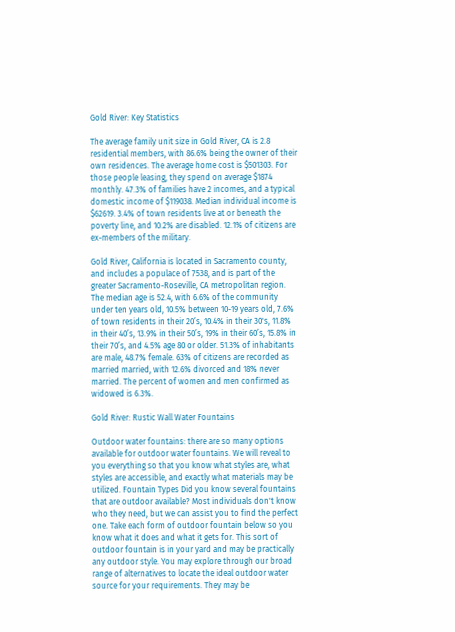Gold River: Key Statistics

The average family unit size in Gold River, CA is 2.8 residential members, with 86.6% being the owner of their own residences. The average home cost is $501303. For those people leasing, they spend on average $1874 monthly. 47.3% of families have 2 incomes, and a typical domestic income of $119038. Median individual income is $62619. 3.4% of town residents live at or beneath the poverty line, and 10.2% are disabled. 12.1% of citizens are ex-members of the military.

Gold River, California is located in Sacramento county, and includes a populace of 7538, and is part of the greater Sacramento-Roseville, CA metropolitan region. The median age is 52.4, with 6.6% of the community under ten years old, 10.5% between 10-19 years old, 7.6% of town residents in their 20’s, 10.4% in their 30's, 11.8% in their 40’s, 13.9% in their 50’s, 19% in their 60’s, 15.8% in their 70’s, and 4.5% age 80 or older. 51.3% of inhabitants are male, 48.7% female. 63% of citizens are recorded as married married, with 12.6% divorced and 18% never married. The percent of women and men confirmed as widowed is 6.3%.

Gold River: Rustic Wall Water Fountains

Outdoor water fountains: there are so many options available for outdoor water fountains. We will reveal to you everything so that you know what styles are, what styles are accessible, and exactly what materials may be utilized. Fountain Types Did you know several fountains that are outdoor available? Most individuals don't know who they need, but we can assist you to find the perfect one. Take each form of outdoor fountain below so you know what it does and what it gets for. This sort of outdoor fountain is in your yard and may be practically any outdoor style. You may explore through our broad range of alternatives to locate the ideal outdoor water source for your requirements. They may be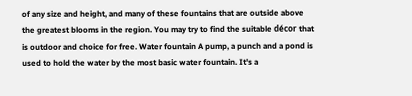of any size and height, and many of these fountains that are outside above the greatest blooms in the region. You may try to find the suitable décor that is outdoor and choice for free. Water fountain A pump, a punch and a pond is used to hold the water by the most basic water fountain. It's a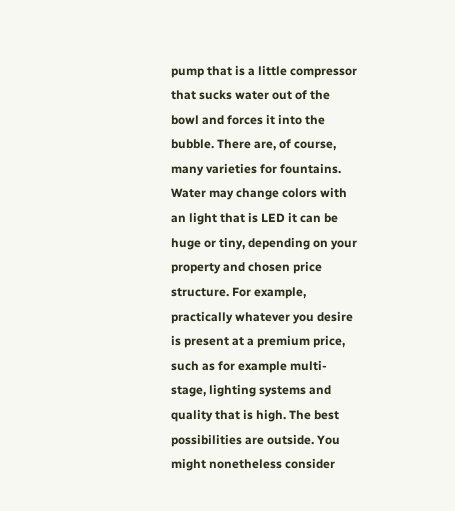pump that is a little compressor that sucks water out of the bowl and forces it into the bubble. There are, of course, many varieties for fountains. Water may change colors with an light that is LED it can be huge or tiny, depending on your property and chosen price structure. For example, practically whatever you desire is present at a premium price, such as for example multi-stage, lighting systems and quality that is high. The best possibilities are outside. You might nonetheless consider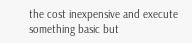the cost inexpensive and execute something basic but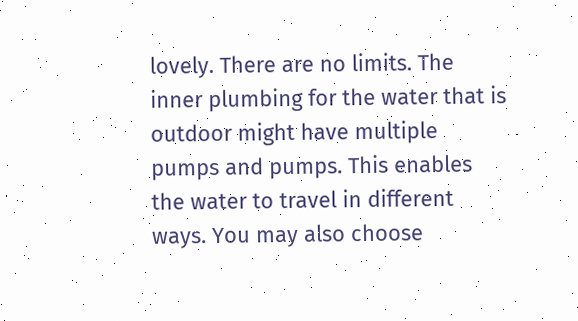lovely. There are no limits. The inner plumbing for the water that is outdoor might have multiple pumps and pumps. This enables the water to travel in different ways. You may also choose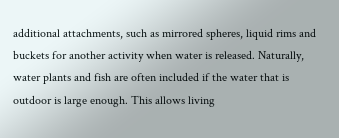additional attachments, such as mirrored spheres, liquid rims and buckets for another activity when water is released. Naturally, water plants and fish are often included if the water that is outdoor is large enough. This allows living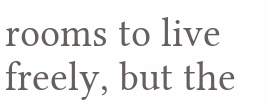rooms to live freely, but the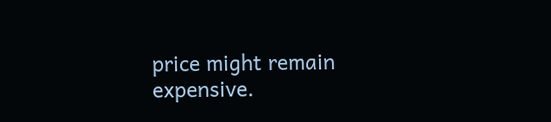price might remain expensive.